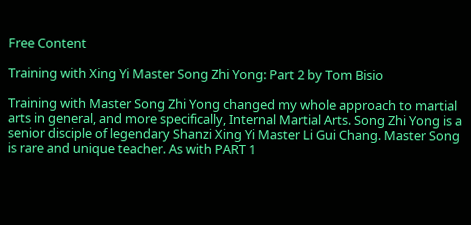Free Content

Training with Xing Yi Master Song Zhi Yong: Part 2 by Tom Bisio

Training with Master Song Zhi Yong changed my whole approach to martial arts in general, and more specifically, Internal Martial Arts. Song Zhi Yong is a senior disciple of legendary Shanzi Xing Yi Master Li Gui Chang. Master Song is rare and unique teacher. As with PART 1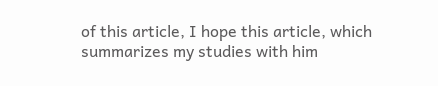of this article, I hope this article, which summarizes my studies with him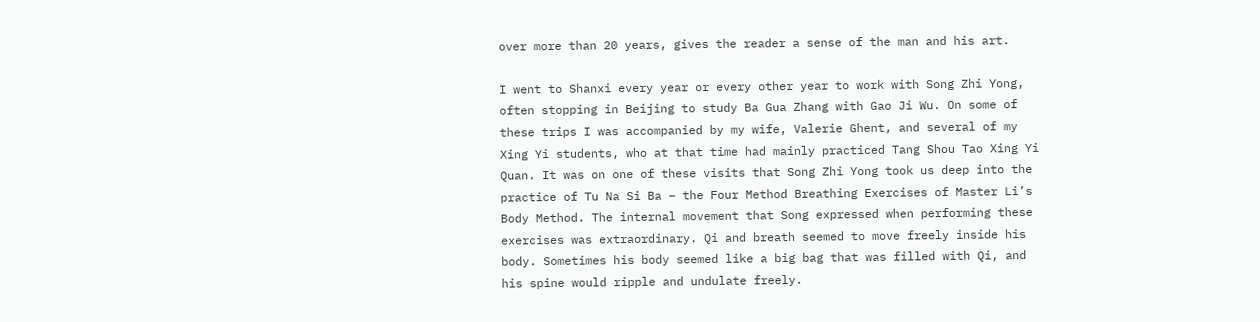over more than 20 years, gives the reader a sense of the man and his art.

I went to Shanxi every year or every other year to work with Song Zhi Yong, often stopping in Beijing to study Ba Gua Zhang with Gao Ji Wu. On some of these trips I was accompanied by my wife, Valerie Ghent, and several of my Xing Yi students, who at that time had mainly practiced Tang Shou Tao Xing Yi Quan. It was on one of these visits that Song Zhi Yong took us deep into the practice of Tu Na Si Ba – the Four Method Breathing Exercises of Master Li’s Body Method. The internal movement that Song expressed when performing these exercises was extraordinary. Qi and breath seemed to move freely inside his body. Sometimes his body seemed like a big bag that was filled with Qi, and his spine would ripple and undulate freely.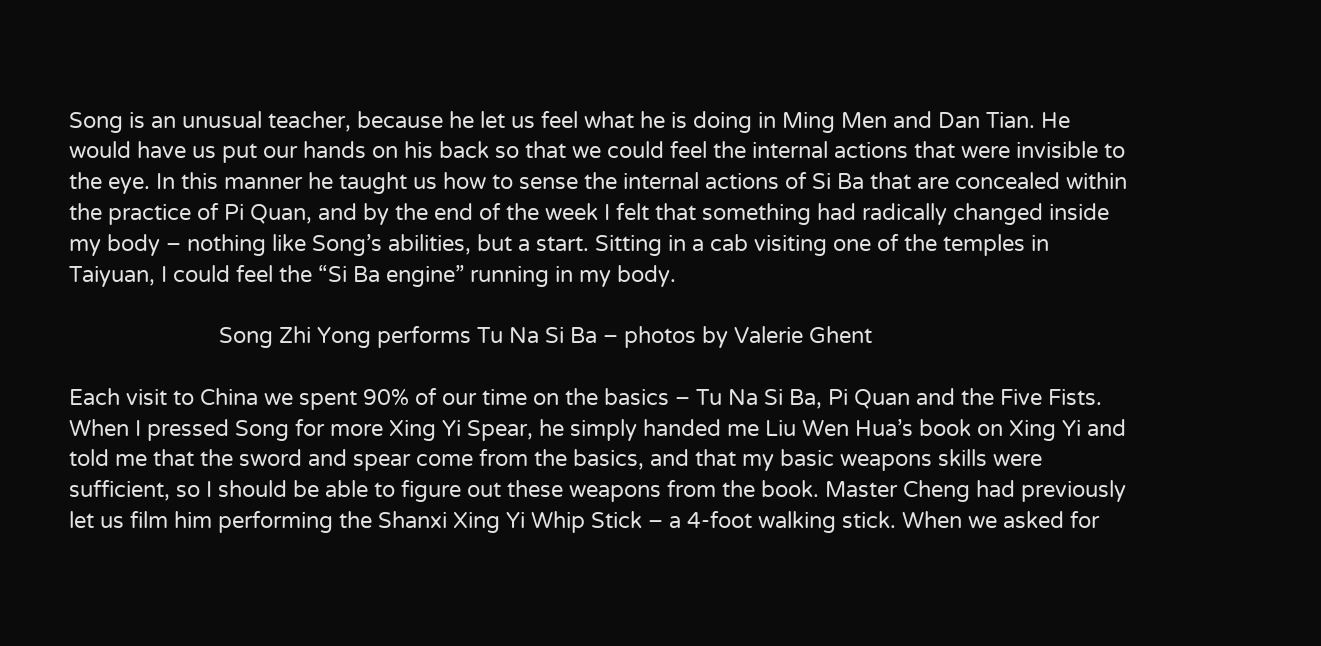Song is an unusual teacher, because he let us feel what he is doing in Ming Men and Dan Tian. He would have us put our hands on his back so that we could feel the internal actions that were invisible to the eye. In this manner he taught us how to sense the internal actions of Si Ba that are concealed within the practice of Pi Quan, and by the end of the week I felt that something had radically changed inside my body – nothing like Song’s abilities, but a start. Sitting in a cab visiting one of the temples in Taiyuan, I could feel the “Si Ba engine” running in my body.

                         Song Zhi Yong performs Tu Na Si Ba – photos by Valerie Ghent

Each visit to China we spent 90% of our time on the basics – Tu Na Si Ba, Pi Quan and the Five Fists. When I pressed Song for more Xing Yi Spear, he simply handed me Liu Wen Hua’s book on Xing Yi and told me that the sword and spear come from the basics, and that my basic weapons skills were sufficient, so I should be able to figure out these weapons from the book. Master Cheng had previously let us film him performing the Shanxi Xing Yi Whip Stick – a 4-foot walking stick. When we asked for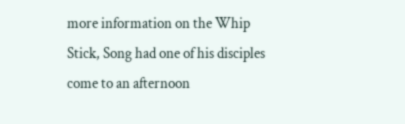more information on the Whip Stick, Song had one of his disciples come to an afternoon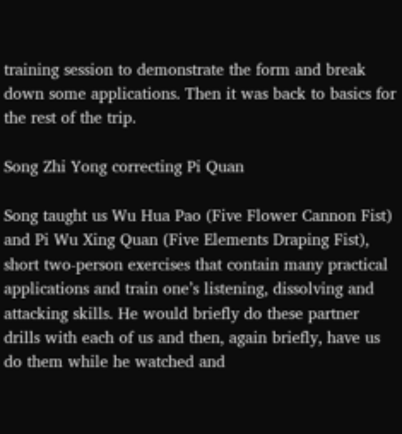training session to demonstrate the form and break down some applications. Then it was back to basics for the rest of the trip.

Song Zhi Yong correcting Pi Quan

Song taught us Wu Hua Pao (Five Flower Cannon Fist) and Pi Wu Xing Quan (Five Elements Draping Fist), short two-person exercises that contain many practical applications and train one’s listening, dissolving and attacking skills. He would briefly do these partner drills with each of us and then, again briefly, have us do them while he watched and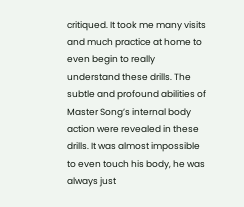critiqued. It took me many visits and much practice at home to even begin to really understand these drills. The subtle and profound abilities of Master Song’s internal body action were revealed in these drills. It was almost impossible to even touch his body, he was always just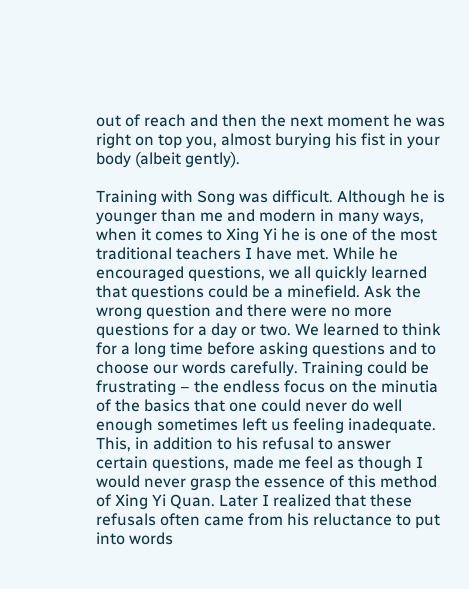out of reach and then the next moment he was right on top you, almost burying his fist in your body (albeit gently).

Training with Song was difficult. Although he is younger than me and modern in many ways, when it comes to Xing Yi he is one of the most traditional teachers I have met. While he encouraged questions, we all quickly learned that questions could be a minefield. Ask the wrong question and there were no more questions for a day or two. We learned to think for a long time before asking questions and to choose our words carefully. Training could be frustrating – the endless focus on the minutia of the basics that one could never do well enough sometimes left us feeling inadequate. This, in addition to his refusal to answer certain questions, made me feel as though I would never grasp the essence of this method of Xing Yi Quan. Later I realized that these refusals often came from his reluctance to put into words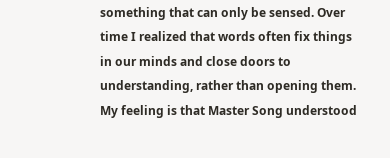something that can only be sensed. Over time I realized that words often fix things in our minds and close doors to understanding, rather than opening them. My feeling is that Master Song understood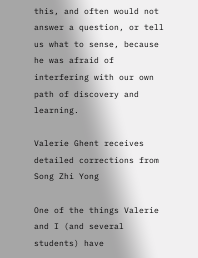this, and often would not answer a question, or tell us what to sense, because he was afraid of interfering with our own path of discovery and learning.

Valerie Ghent receives detailed corrections from Song Zhi Yong

One of the things Valerie and I (and several students) have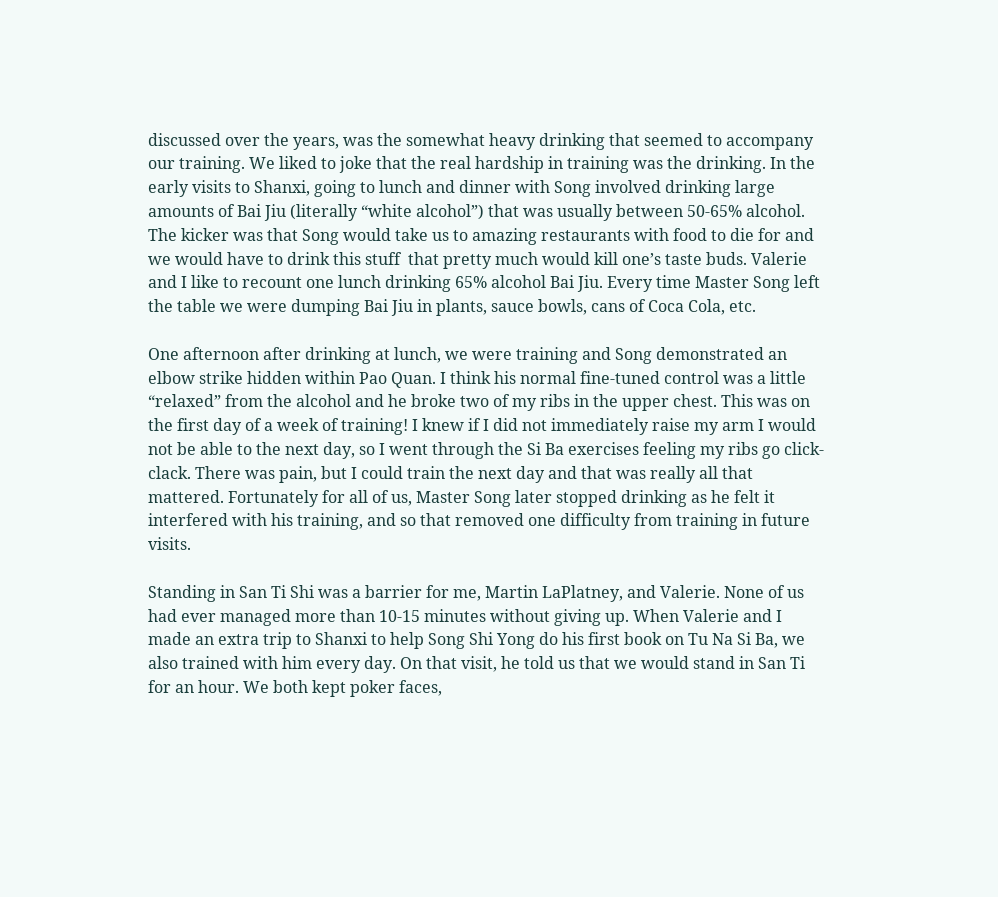discussed over the years, was the somewhat heavy drinking that seemed to accompany our training. We liked to joke that the real hardship in training was the drinking. In the early visits to Shanxi, going to lunch and dinner with Song involved drinking large amounts of Bai Jiu (literally “white alcohol”) that was usually between 50-65% alcohol. The kicker was that Song would take us to amazing restaurants with food to die for and we would have to drink this stuff  that pretty much would kill one’s taste buds. Valerie and I like to recount one lunch drinking 65% alcohol Bai Jiu. Every time Master Song left the table we were dumping Bai Jiu in plants, sauce bowls, cans of Coca Cola, etc.

One afternoon after drinking at lunch, we were training and Song demonstrated an elbow strike hidden within Pao Quan. I think his normal fine-tuned control was a little “relaxed” from the alcohol and he broke two of my ribs in the upper chest. This was on the first day of a week of training! I knew if I did not immediately raise my arm I would not be able to the next day, so I went through the Si Ba exercises feeling my ribs go click-clack. There was pain, but I could train the next day and that was really all that mattered. Fortunately for all of us, Master Song later stopped drinking as he felt it interfered with his training, and so that removed one difficulty from training in future visits.

Standing in San Ti Shi was a barrier for me, Martin LaPlatney, and Valerie. None of us had ever managed more than 10-15 minutes without giving up. When Valerie and I made an extra trip to Shanxi to help Song Shi Yong do his first book on Tu Na Si Ba, we also trained with him every day. On that visit, he told us that we would stand in San Ti for an hour. We both kept poker faces,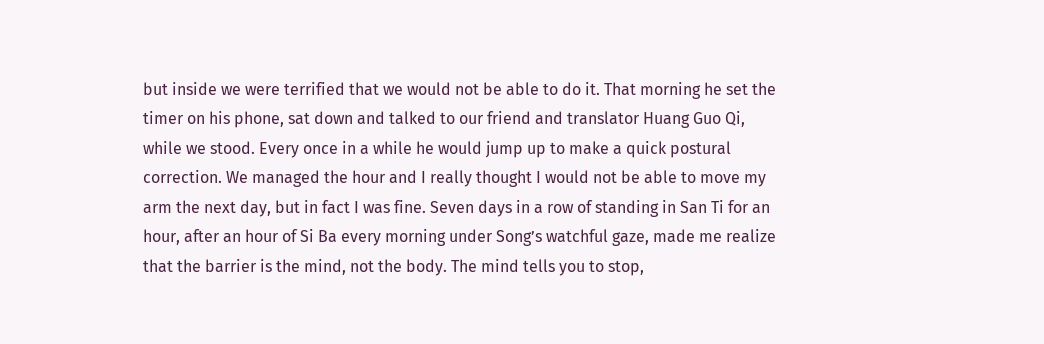but inside we were terrified that we would not be able to do it. That morning he set the timer on his phone, sat down and talked to our friend and translator Huang Guo Qi, while we stood. Every once in a while he would jump up to make a quick postural correction. We managed the hour and I really thought I would not be able to move my arm the next day, but in fact I was fine. Seven days in a row of standing in San Ti for an hour, after an hour of Si Ba every morning under Song’s watchful gaze, made me realize that the barrier is the mind, not the body. The mind tells you to stop,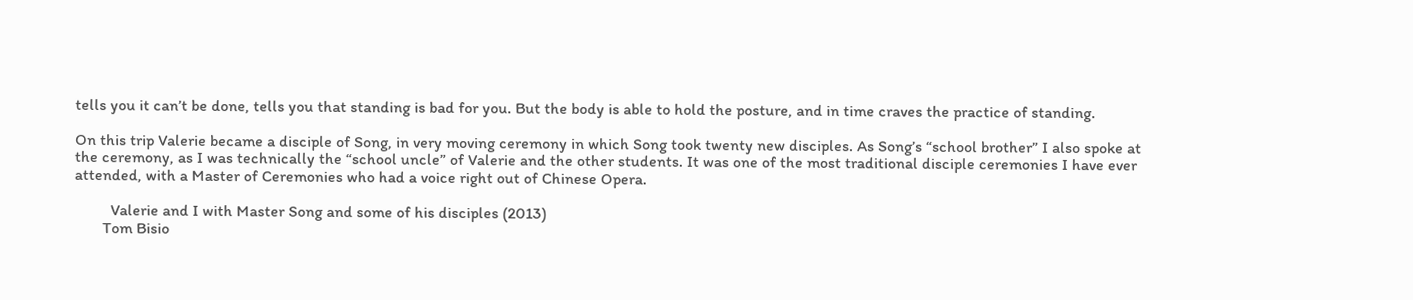tells you it can’t be done, tells you that standing is bad for you. But the body is able to hold the posture, and in time craves the practice of standing.

On this trip Valerie became a disciple of Song, in very moving ceremony in which Song took twenty new disciples. As Song’s “school brother” I also spoke at the ceremony, as I was technically the “school uncle” of Valerie and the other students. It was one of the most traditional disciple ceremonies I have ever attended, with a Master of Ceremonies who had a voice right out of Chinese Opera.

         Valerie and I with Master Song and some of his disciples (2013)
       Tom Bisio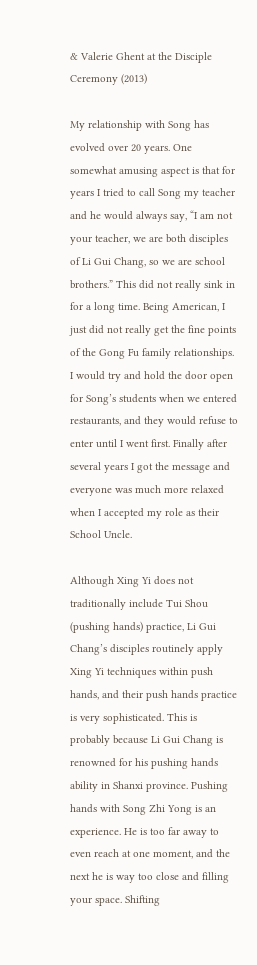& Valerie Ghent at the Disciple Ceremony (2013)

My relationship with Song has evolved over 20 years. One somewhat amusing aspect is that for years I tried to call Song my teacher and he would always say, “I am not your teacher, we are both disciples of Li Gui Chang, so we are school brothers.” This did not really sink in for a long time. Being American, I just did not really get the fine points of the Gong Fu family relationships. I would try and hold the door open for Song’s students when we entered restaurants, and they would refuse to enter until I went first. Finally after several years I got the message and everyone was much more relaxed when I accepted my role as their School Uncle.

Although Xing Yi does not traditionally include Tui Shou (pushing hands) practice, Li Gui Chang’s disciples routinely apply Xing Yi techniques within push hands, and their push hands practice is very sophisticated. This is probably because Li Gui Chang is renowned for his pushing hands ability in Shanxi province. Pushing hands with Song Zhi Yong is an experience. He is too far away to even reach at one moment, and the next he is way too close and filling your space. Shifting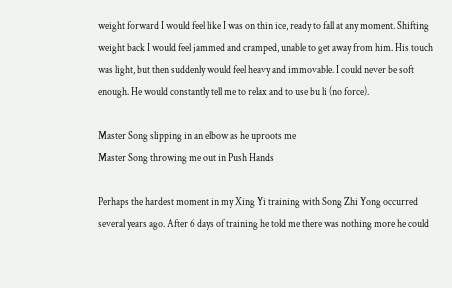weight forward I would feel like I was on thin ice, ready to fall at any moment. Shifting weight back I would feel jammed and cramped, unable to get away from him. His touch was light, but then suddenly would feel heavy and immovable. I could never be soft enough. He would constantly tell me to relax and to use bu li (no force).

Master Song slipping in an elbow as he uproots me
Master Song throwing me out in Push Hands

Perhaps the hardest moment in my Xing Yi training with Song Zhi Yong occurred several years ago. After 6 days of training he told me there was nothing more he could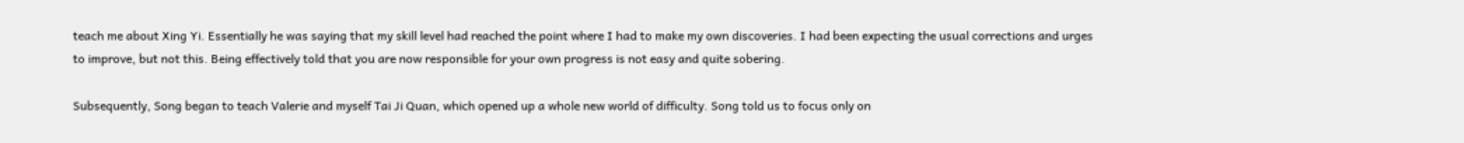teach me about Xing Yi. Essentially he was saying that my skill level had reached the point where I had to make my own discoveries. I had been expecting the usual corrections and urges to improve, but not this. Being effectively told that you are now responsible for your own progress is not easy and quite sobering.

Subsequently, Song began to teach Valerie and myself Tai Ji Quan, which opened up a whole new world of difficulty. Song told us to focus only on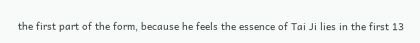the first part of the form, because he feels the essence of Tai Ji lies in the first 13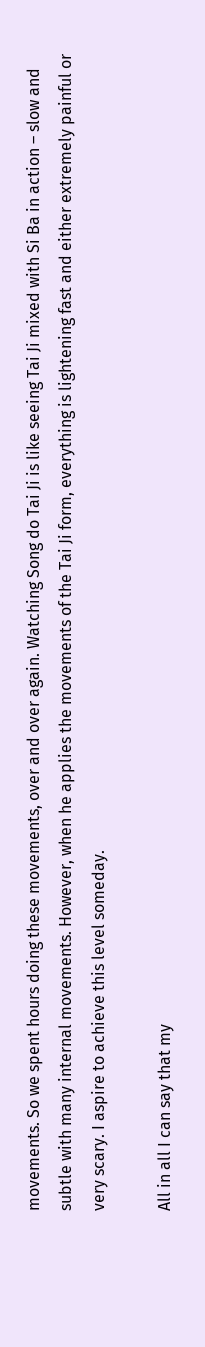movements. So we spent hours doing these movements, over and over again. Watching Song do Tai Ji is like seeing Tai Ji mixed with Si Ba in action – slow and subtle with many internal movements. However, when he applies the movements of the Tai Ji form, everything is lightening fast and either extremely painful or very scary. I aspire to achieve this level someday.

All in all I can say that my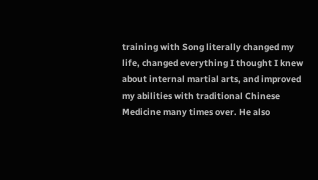training with Song literally changed my life, changed everything I thought I knew about internal martial arts, and improved my abilities with traditional Chinese Medicine many times over. He also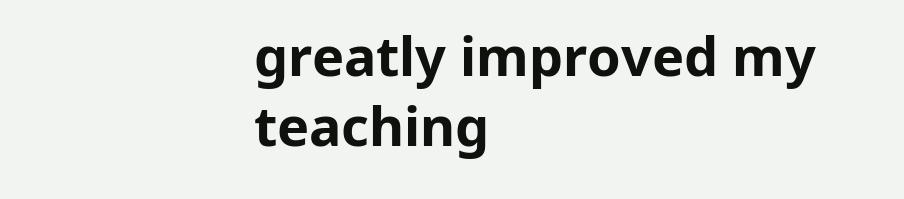greatly improved my teaching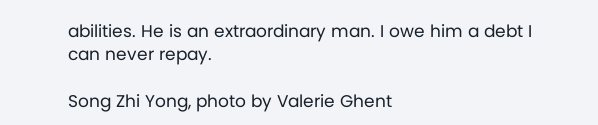abilities. He is an extraordinary man. I owe him a debt I can never repay.

Song Zhi Yong, photo by Valerie Ghent